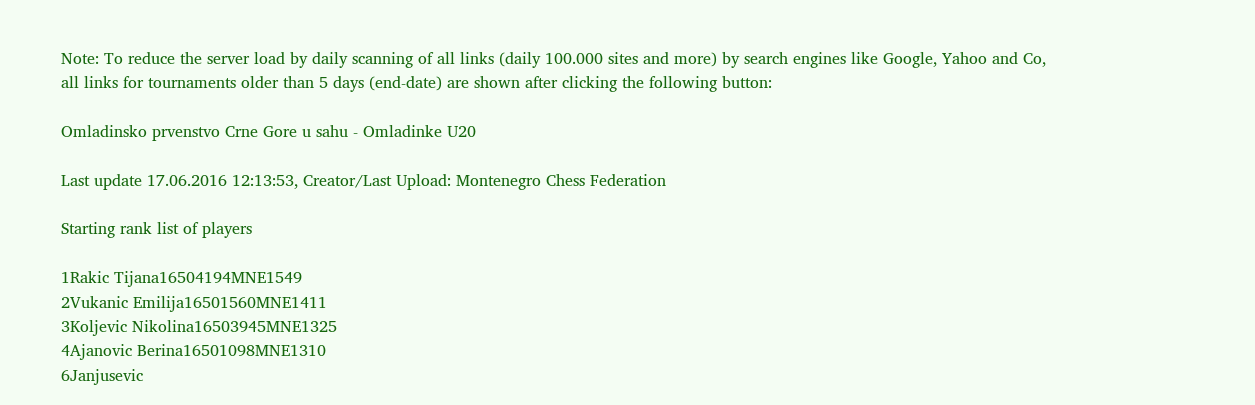Note: To reduce the server load by daily scanning of all links (daily 100.000 sites and more) by search engines like Google, Yahoo and Co, all links for tournaments older than 5 days (end-date) are shown after clicking the following button:

Omladinsko prvenstvo Crne Gore u sahu - Omladinke U20

Last update 17.06.2016 12:13:53, Creator/Last Upload: Montenegro Chess Federation

Starting rank list of players

1Rakic Tijana16504194MNE1549
2Vukanic Emilija16501560MNE1411
3Koljevic Nikolina16503945MNE1325
4Ajanovic Berina16501098MNE1310
6Janjusevic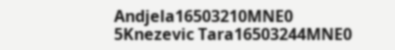Andjela16503210MNE0
5Knezevic Tara16503244MNE0